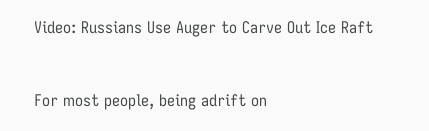Video: Russians Use Auger to Carve Out Ice Raft


For most people, being adrift on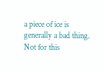a piece of ice is generally a bad thing. Not for this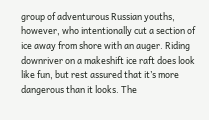group of adventurous Russian youths, however, who intentionally cut a section of ice away from shore with an auger. Riding downriver on a makeshift ice raft does look like fun, but rest assured that it’s more dangerous than it looks. The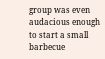group was even audacious enough to start a small barbecue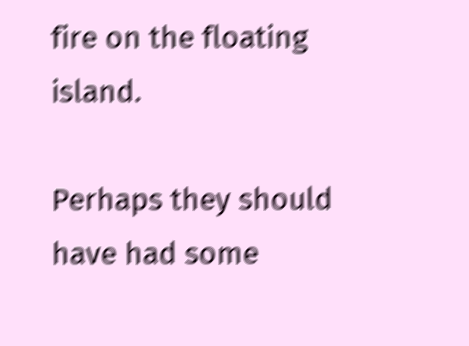fire on the floating island.

Perhaps they should have had some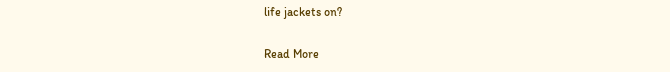life jackets on?

Read More